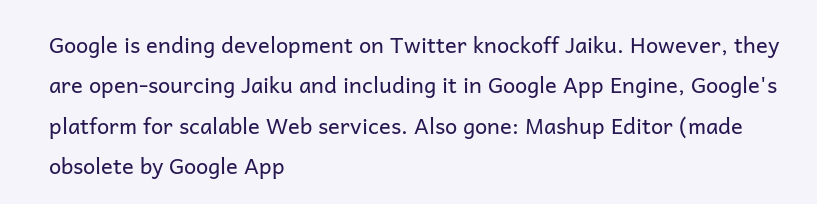Google is ending development on Twitter knockoff Jaiku. However, they are open-sourcing Jaiku and including it in Google App Engine, Google's platform for scalable Web services. Also gone: Mashup Editor (made obsolete by Google App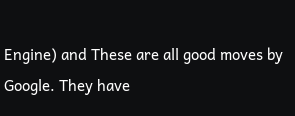Engine) and These are all good moves by Google. They have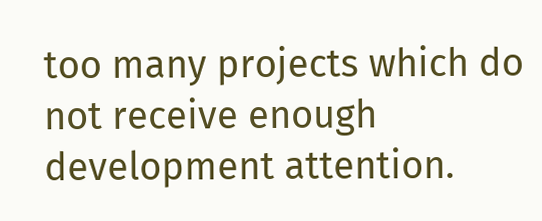too many projects which do not receive enough development attention.